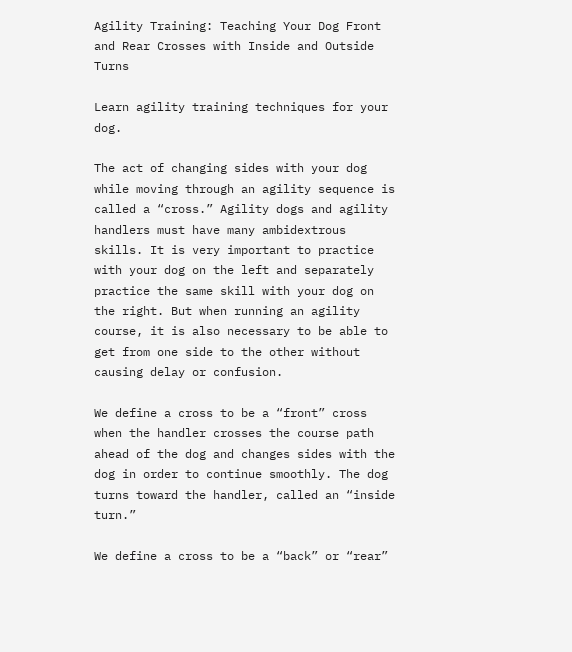Agility Training: Teaching Your Dog Front and Rear Crosses with Inside and Outside Turns

Learn agility training techniques for your dog.

The act of changing sides with your dog while moving through an agility sequence is called a “cross.” Agility dogs and agility handlers must have many ambidextrous skills. It is very important to practice with your dog on the left and separately practice the same skill with your dog on the right. But when running an agility course, it is also necessary to be able to get from one side to the other without causing delay or confusion.

We define a cross to be a “front” cross when the handler crosses the course path ahead of the dog and changes sides with the dog in order to continue smoothly. The dog turns toward the handler, called an “inside turn.”

We define a cross to be a “back” or “rear”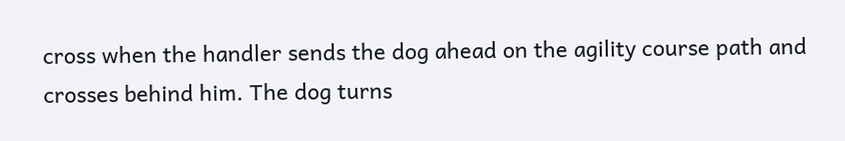cross when the handler sends the dog ahead on the agility course path and crosses behind him. The dog turns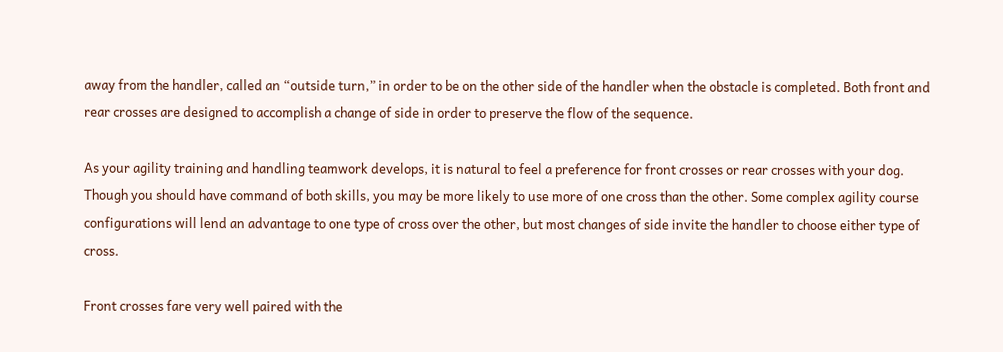away from the handler, called an “outside turn,” in order to be on the other side of the handler when the obstacle is completed. Both front and rear crosses are designed to accomplish a change of side in order to preserve the flow of the sequence.

As your agility training and handling teamwork develops, it is natural to feel a preference for front crosses or rear crosses with your dog. Though you should have command of both skills, you may be more likely to use more of one cross than the other. Some complex agility course configurations will lend an advantage to one type of cross over the other, but most changes of side invite the handler to choose either type of cross.

Front crosses fare very well paired with the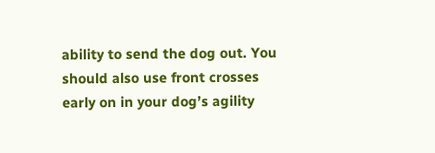ability to send the dog out. You should also use front crosses early on in your dog’s agility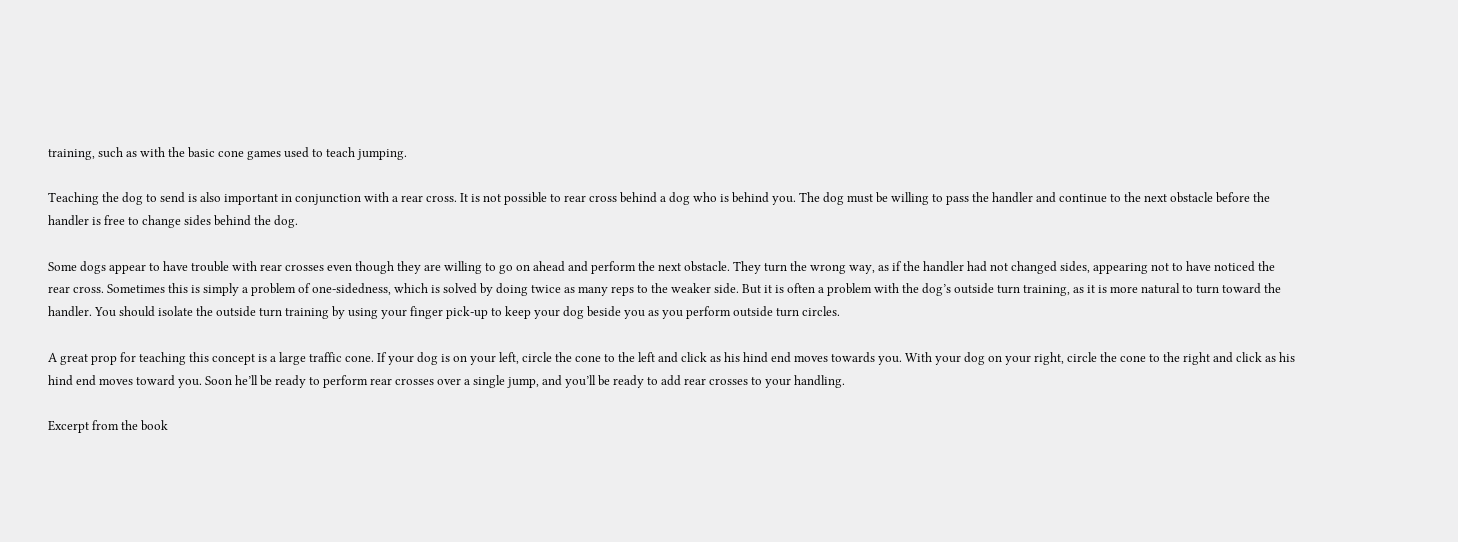training, such as with the basic cone games used to teach jumping.

Teaching the dog to send is also important in conjunction with a rear cross. It is not possible to rear cross behind a dog who is behind you. The dog must be willing to pass the handler and continue to the next obstacle before the handler is free to change sides behind the dog.

Some dogs appear to have trouble with rear crosses even though they are willing to go on ahead and perform the next obstacle. They turn the wrong way, as if the handler had not changed sides, appearing not to have noticed the rear cross. Sometimes this is simply a problem of one-sidedness, which is solved by doing twice as many reps to the weaker side. But it is often a problem with the dog’s outside turn training, as it is more natural to turn toward the handler. You should isolate the outside turn training by using your finger pick-up to keep your dog beside you as you perform outside turn circles.

A great prop for teaching this concept is a large traffic cone. If your dog is on your left, circle the cone to the left and click as his hind end moves towards you. With your dog on your right, circle the cone to the right and click as his hind end moves toward you. Soon he’ll be ready to perform rear crosses over a single jump, and you’ll be ready to add rear crosses to your handling.

Excerpt from the book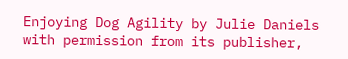Enjoying Dog Agility by Julie Daniels with permission from its publisher,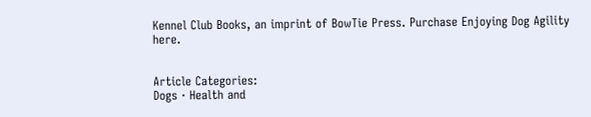Kennel Club Books, an imprint of BowTie Press. Purchase Enjoying Dog Agility here.


Article Categories:
Dogs · Health and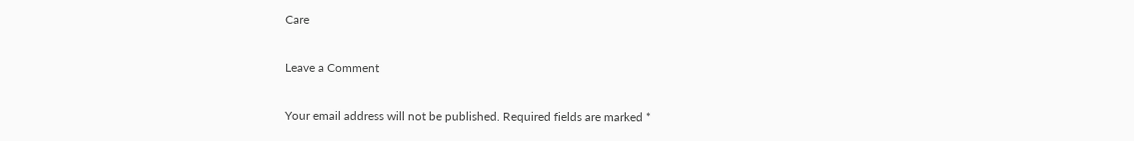Care

Leave a Comment

Your email address will not be published. Required fields are marked *